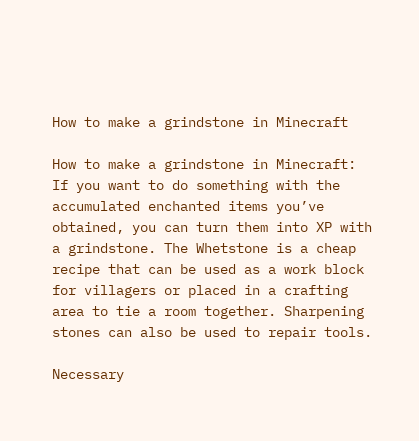How to make a grindstone in Minecraft

How to make a grindstone in Minecraft: If you want to do something with the accumulated enchanted items you’ve obtained, you can turn them into XP with a grindstone. The Whetstone is a cheap recipe that can be used as a work block for villagers or placed in a crafting area to tie a room together. Sharpening stones can also be used to repair tools.

Necessary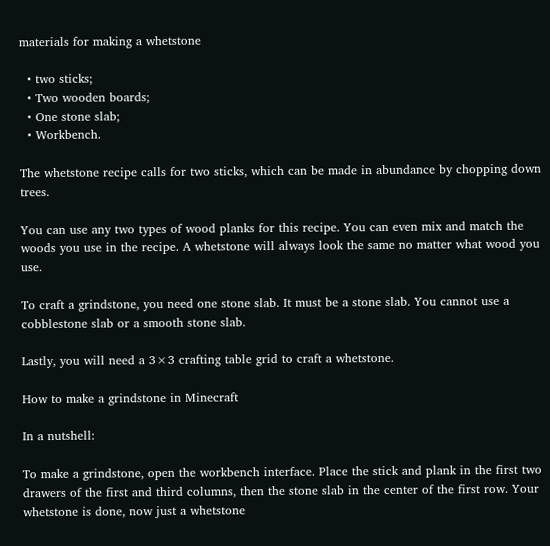materials for making a whetstone

  • two sticks;
  • Two wooden boards;
  • One stone slab;
  • Workbench.

The whetstone recipe calls for two sticks, which can be made in abundance by chopping down trees.

You can use any two types of wood planks for this recipe. You can even mix and match the woods you use in the recipe. A whetstone will always look the same no matter what wood you use.

To craft a grindstone, you need one stone slab. It must be a stone slab. You cannot use a cobblestone slab or a smooth stone slab.

Lastly, you will need a 3×3 crafting table grid to craft a whetstone.

How to make a grindstone in Minecraft

In a nutshell:

To make a grindstone, open the workbench interface. Place the stick and plank in the first two drawers of the first and third columns, then the stone slab in the center of the first row. Your whetstone is done, now just a whetstone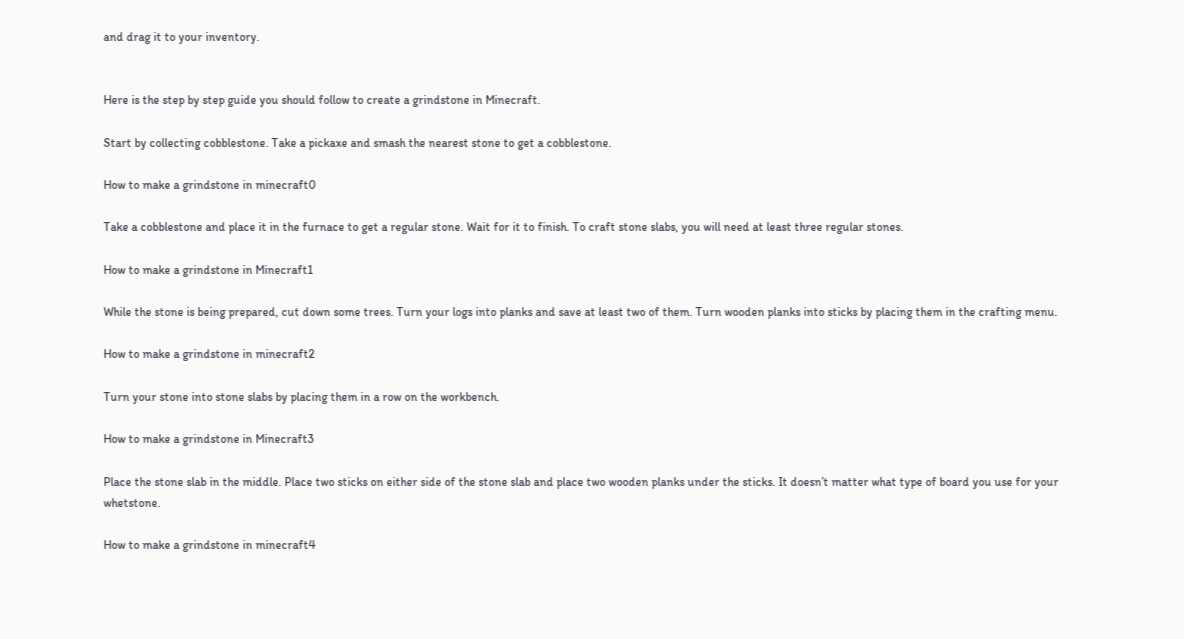and drag it to your inventory.


Here is the step by step guide you should follow to create a grindstone in Minecraft.

Start by collecting cobblestone. Take a pickaxe and smash the nearest stone to get a cobblestone.

How to make a grindstone in minecraft0

Take a cobblestone and place it in the furnace to get a regular stone. Wait for it to finish. To craft stone slabs, you will need at least three regular stones.

How to make a grindstone in Minecraft1

While the stone is being prepared, cut down some trees. Turn your logs into planks and save at least two of them. Turn wooden planks into sticks by placing them in the crafting menu.

How to make a grindstone in minecraft2

Turn your stone into stone slabs by placing them in a row on the workbench.

How to make a grindstone in Minecraft3

Place the stone slab in the middle. Place two sticks on either side of the stone slab and place two wooden planks under the sticks. It doesn’t matter what type of board you use for your whetstone.

How to make a grindstone in minecraft4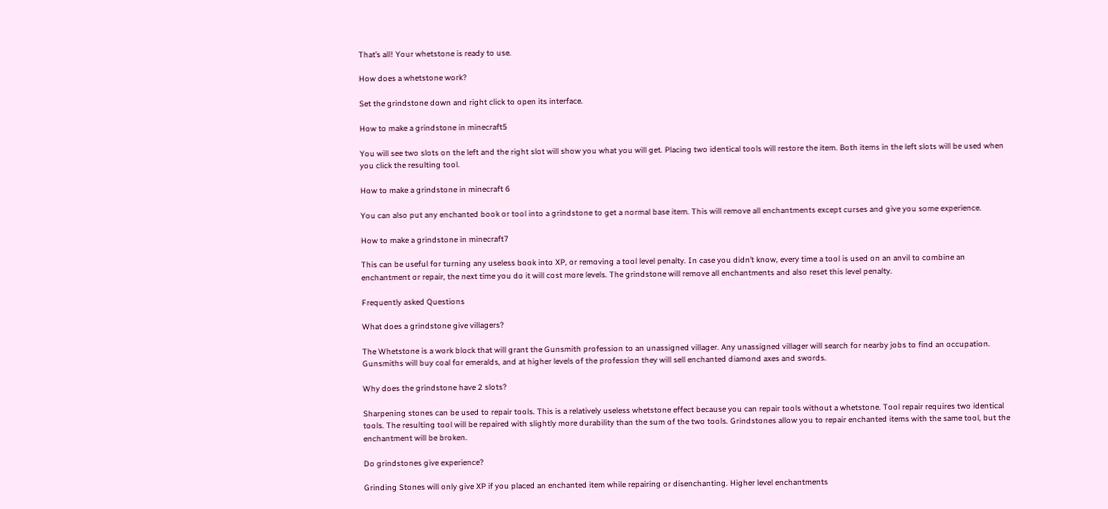That’s all! Your whetstone is ready to use.

How does a whetstone work?

Set the grindstone down and right click to open its interface.

How to make a grindstone in minecraft5

You will see two slots on the left and the right slot will show you what you will get. Placing two identical tools will restore the item. Both items in the left slots will be used when you click the resulting tool.

How to make a grindstone in minecraft 6

You can also put any enchanted book or tool into a grindstone to get a normal base item. This will remove all enchantments except curses and give you some experience.

How to make a grindstone in minecraft7

This can be useful for turning any useless book into XP, or removing a tool level penalty. In case you didn’t know, every time a tool is used on an anvil to combine an enchantment or repair, the next time you do it will cost more levels. The grindstone will remove all enchantments and also reset this level penalty.

Frequently asked Questions

What does a grindstone give villagers?

The Whetstone is a work block that will grant the Gunsmith profession to an unassigned villager. Any unassigned villager will search for nearby jobs to find an occupation. Gunsmiths will buy coal for emeralds, and at higher levels of the profession they will sell enchanted diamond axes and swords.

Why does the grindstone have 2 slots?

Sharpening stones can be used to repair tools. This is a relatively useless whetstone effect because you can repair tools without a whetstone. Tool repair requires two identical tools. The resulting tool will be repaired with slightly more durability than the sum of the two tools. Grindstones allow you to repair enchanted items with the same tool, but the enchantment will be broken.

Do grindstones give experience?

Grinding Stones will only give XP if you placed an enchanted item while repairing or disenchanting. Higher level enchantments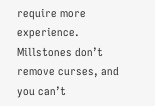require more experience. Millstones don’t remove curses, and you can’t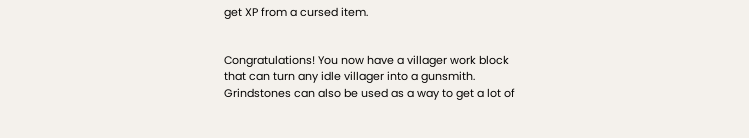get XP from a cursed item.


Congratulations! You now have a villager work block that can turn any idle villager into a gunsmith. Grindstones can also be used as a way to get a lot of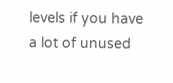levels if you have a lot of unused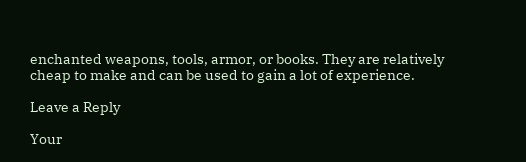enchanted weapons, tools, armor, or books. They are relatively cheap to make and can be used to gain a lot of experience.

Leave a Reply

Your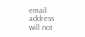email address will not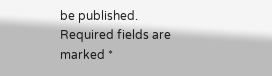be published. Required fields are marked *